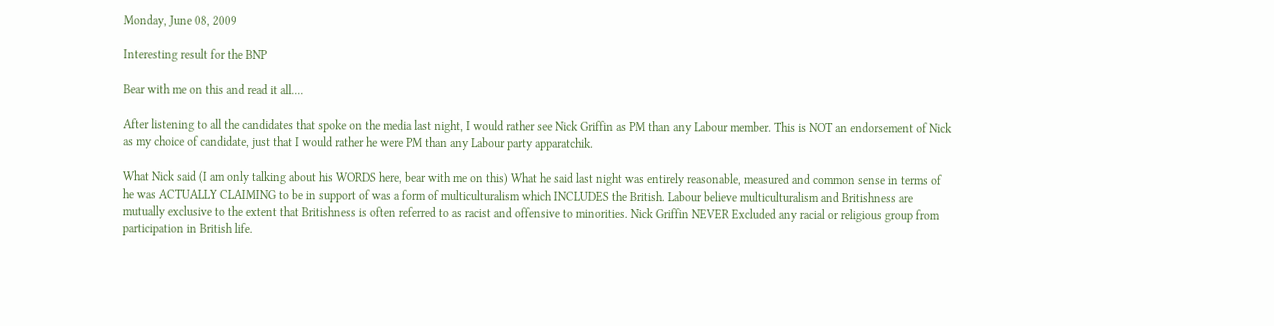Monday, June 08, 2009

Interesting result for the BNP

Bear with me on this and read it all....

After listening to all the candidates that spoke on the media last night, I would rather see Nick Griffin as PM than any Labour member. This is NOT an endorsement of Nick as my choice of candidate, just that I would rather he were PM than any Labour party apparatchik.

What Nick said (I am only talking about his WORDS here, bear with me on this) What he said last night was entirely reasonable, measured and common sense in terms of he was ACTUALLY CLAIMING to be in support of was a form of multiculturalism which INCLUDES the British. Labour believe multiculturalism and Britishness are mutually exclusive to the extent that Britishness is often referred to as racist and offensive to minorities. Nick Griffin NEVER Excluded any racial or religious group from participation in British life.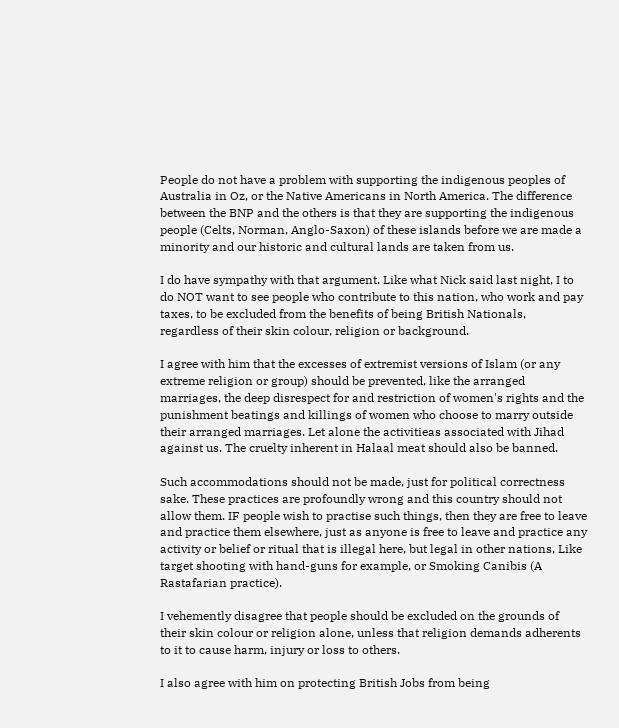People do not have a problem with supporting the indigenous peoples of Australia in Oz, or the Native Americans in North America. The difference between the BNP and the others is that they are supporting the indigenous people (Celts, Norman, Anglo-Saxon) of these islands before we are made a minority and our historic and cultural lands are taken from us.

I do have sympathy with that argument. Like what Nick said last night, I to do NOT want to see people who contribute to this nation, who work and pay taxes, to be excluded from the benefits of being British Nationals, regardless of their skin colour, religion or background.

I agree with him that the excesses of extremist versions of Islam (or any extreme religion or group) should be prevented, like the arranged marriages, the deep disrespect for and restriction of women's rights and the punishment beatings and killings of women who choose to marry outside their arranged marriages. Let alone the activitieas associated with Jihad against us. The cruelty inherent in Halaal meat should also be banned.

Such accommodations should not be made, just for political correctness sake. These practices are profoundly wrong and this country should not allow them. IF people wish to practise such things, then they are free to leave and practice them elsewhere, just as anyone is free to leave and practice any activity or belief or ritual that is illegal here, but legal in other nations, Like target shooting with hand-guns for example, or Smoking Canibis (A Rastafarian practice).

I vehemently disagree that people should be excluded on the grounds of their skin colour or religion alone, unless that religion demands adherents to it to cause harm, injury or loss to others.

I also agree with him on protecting British Jobs from being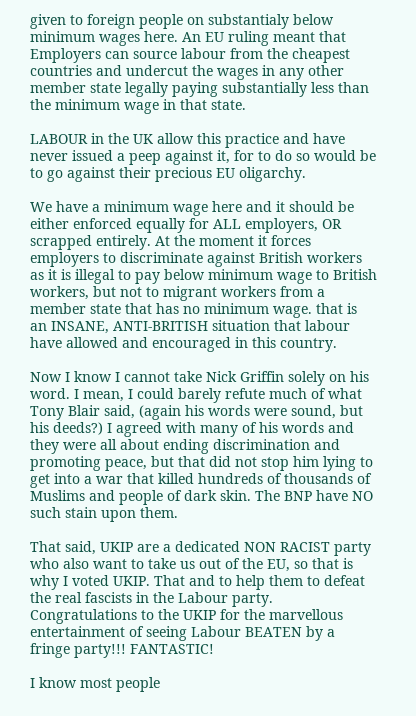given to foreign people on substantialy below minimum wages here. An EU ruling meant that Employers can source labour from the cheapest countries and undercut the wages in any other member state legally paying substantially less than the minimum wage in that state.

LABOUR in the UK allow this practice and have never issued a peep against it, for to do so would be to go against their precious EU oligarchy.

We have a minimum wage here and it should be either enforced equally for ALL employers, OR scrapped entirely. At the moment it forces employers to discriminate against British workers as it is illegal to pay below minimum wage to British workers, but not to migrant workers from a member state that has no minimum wage. that is an INSANE, ANTI-BRITISH situation that labour have allowed and encouraged in this country.

Now I know I cannot take Nick Griffin solely on his word. I mean, I could barely refute much of what Tony Blair said, (again his words were sound, but his deeds?) I agreed with many of his words and they were all about ending discrimination and promoting peace, but that did not stop him lying to get into a war that killed hundreds of thousands of Muslims and people of dark skin. The BNP have NO such stain upon them.

That said, UKIP are a dedicated NON RACIST party who also want to take us out of the EU, so that is why I voted UKIP. That and to help them to defeat the real fascists in the Labour party. Congratulations to the UKIP for the marvellous entertainment of seeing Labour BEATEN by a fringe party!!! FANTASTIC!

I know most people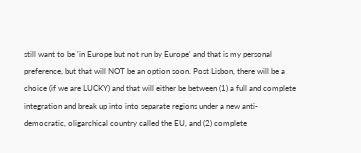still want to be 'in Europe but not run by Europe' and that is my personal preference, but that will NOT be an option soon. Post Lisbon, there will be a choice (if we are LUCKY) and that will either be between (1) a full and complete integration and break up into into separate regions under a new anti-democratic, oligarchical country called the EU, and (2) complete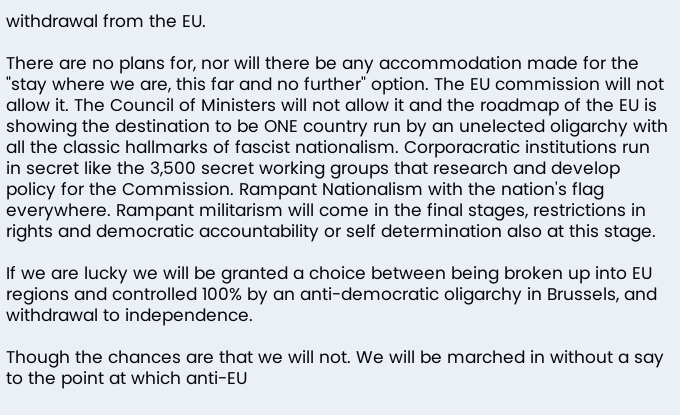withdrawal from the EU.

There are no plans for, nor will there be any accommodation made for the "stay where we are, this far and no further" option. The EU commission will not allow it. The Council of Ministers will not allow it and the roadmap of the EU is showing the destination to be ONE country run by an unelected oligarchy with all the classic hallmarks of fascist nationalism. Corporacratic institutions run in secret like the 3,500 secret working groups that research and develop policy for the Commission. Rampant Nationalism with the nation's flag everywhere. Rampant militarism will come in the final stages, restrictions in rights and democratic accountability or self determination also at this stage.

If we are lucky we will be granted a choice between being broken up into EU regions and controlled 100% by an anti-democratic oligarchy in Brussels, and withdrawal to independence.

Though the chances are that we will not. We will be marched in without a say to the point at which anti-EU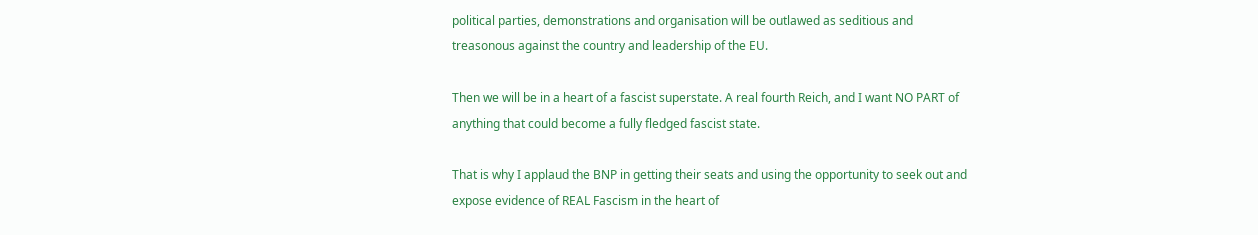political parties, demonstrations and organisation will be outlawed as seditious and treasonous against the country and leadership of the EU.

Then we will be in a heart of a fascist superstate. A real fourth Reich, and I want NO PART of anything that could become a fully fledged fascist state.

That is why I applaud the BNP in getting their seats and using the opportunity to seek out and expose evidence of REAL Fascism in the heart of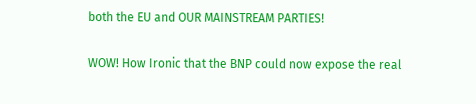both the EU and OUR MAINSTREAM PARTIES!

WOW! How Ironic that the BNP could now expose the real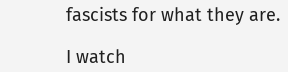fascists for what they are.

I watch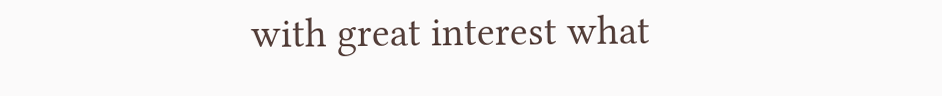with great interest what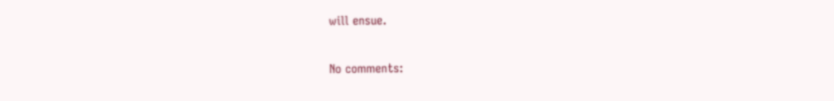will ensue.

No comments: